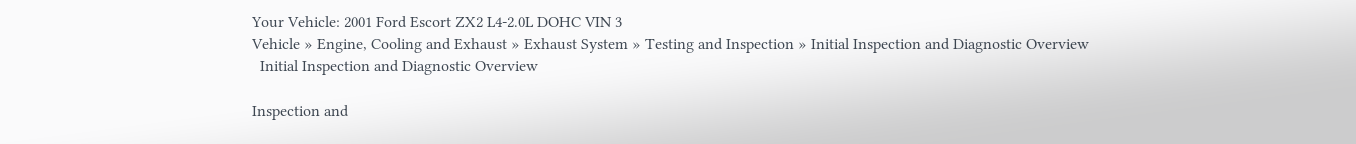Your Vehicle: 2001 Ford Escort ZX2 L4-2.0L DOHC VIN 3
Vehicle » Engine, Cooling and Exhaust » Exhaust System » Testing and Inspection » Initial Inspection and Diagnostic Overview
  Initial Inspection and Diagnostic Overview

Inspection and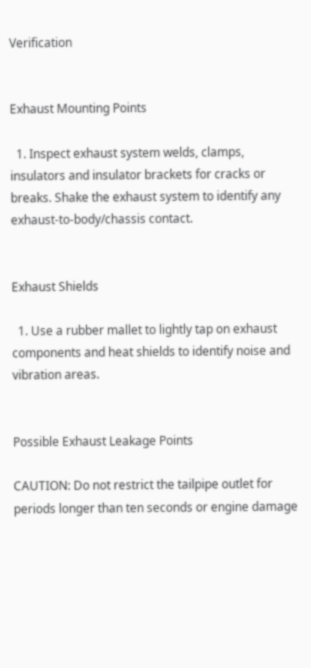Verification


Exhaust Mounting Points

  1. Inspect exhaust system welds, clamps, insulators and insulator brackets for cracks or breaks. Shake the exhaust system to identify any exhaust-to-body/chassis contact.


Exhaust Shields

  1. Use a rubber mallet to lightly tap on exhaust components and heat shields to identify noise and vibration areas.


Possible Exhaust Leakage Points

CAUTION: Do not restrict the tailpipe outlet for periods longer than ten seconds or engine damage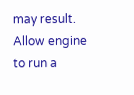may result. Allow engine to run a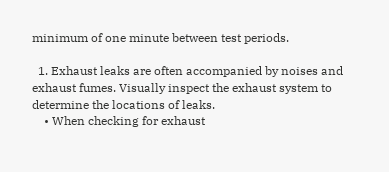minimum of one minute between test periods.

  1. Exhaust leaks are often accompanied by noises and exhaust fumes. Visually inspect the exhaust system to determine the locations of leaks.
    • When checking for exhaust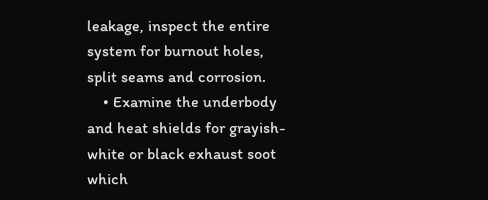leakage, inspect the entire system for burnout holes, split seams and corrosion.
    • Examine the underbody and heat shields for grayish-white or black exhaust soot which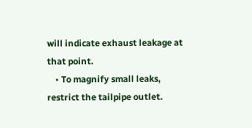will indicate exhaust leakage at that point.
    • To magnify small leaks, restrict the tailpipe outlet.